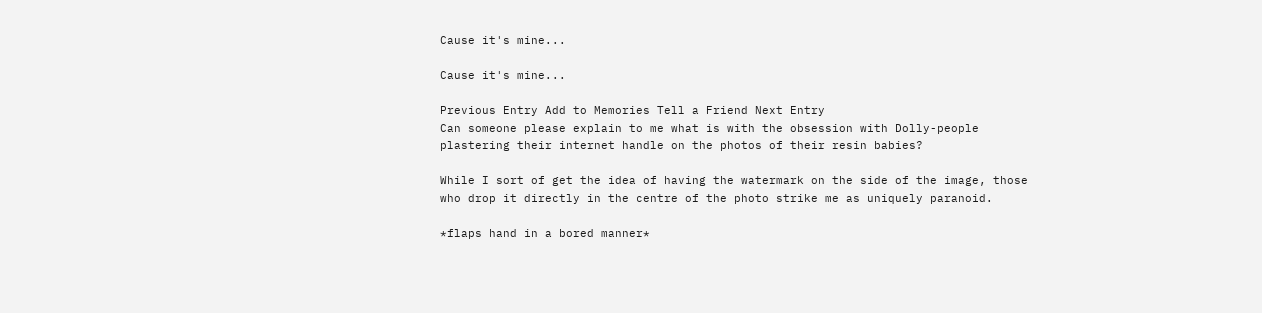Cause it's mine...

Cause it's mine...

Previous Entry Add to Memories Tell a Friend Next Entry
Can someone please explain to me what is with the obsession with Dolly-people plastering their internet handle on the photos of their resin babies?

While I sort of get the idea of having the watermark on the side of the image, those who drop it directly in the centre of the photo strike me as uniquely paranoid.

*flaps hand in a bored manner*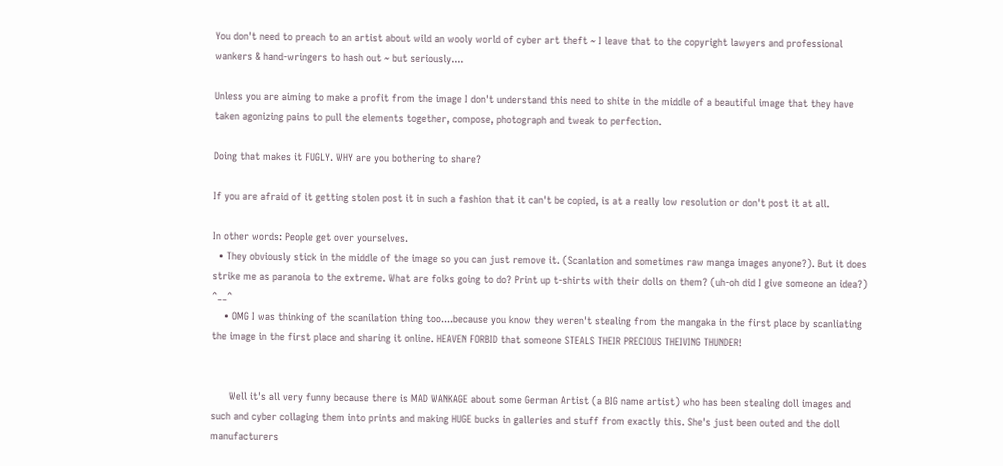You don't need to preach to an artist about wild an wooly world of cyber art theft ~ I leave that to the copyright lawyers and professional wankers & hand-wringers to hash out ~ but seriously....

Unless you are aiming to make a profit from the image I don't understand this need to shite in the middle of a beautiful image that they have taken agonizing pains to pull the elements together, compose, photograph and tweak to perfection.

Doing that makes it FUGLY. WHY are you bothering to share?

If you are afraid of it getting stolen post it in such a fashion that it can't be copied, is at a really low resolution or don't post it at all.

In other words: People get over yourselves.
  • They obviously stick in the middle of the image so you can just remove it. (Scanlation and sometimes raw manga images anyone?). But it does strike me as paranoia to the extreme. What are folks going to do? Print up t-shirts with their dolls on them? (uh-oh did I give someone an idea?) ^__^
    • OMG I was thinking of the scanilation thing too....because you know they weren't stealing from the mangaka in the first place by scanliating the image in the first place and sharing it online. HEAVEN FORBID that someone STEALS THEIR PRECIOUS THEIVING THUNDER!


      Well it's all very funny because there is MAD WANKAGE about some German Artist (a BIG name artist) who has been stealing doll images and such and cyber collaging them into prints and making HUGE bucks in galleries and stuff from exactly this. She's just been outed and the doll manufacturers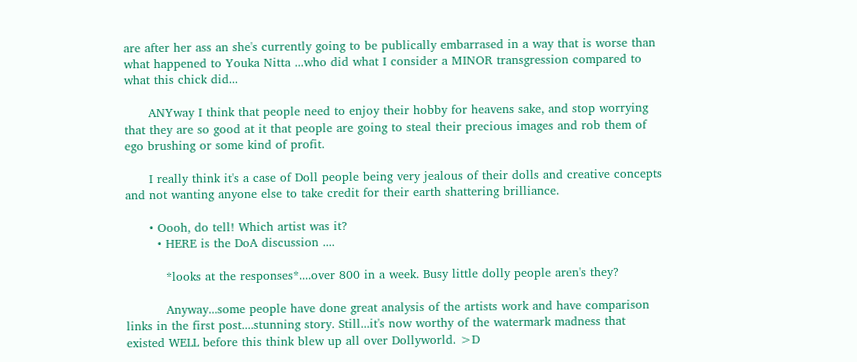are after her ass an she's currently going to be publically embarrased in a way that is worse than what happened to Youka Nitta ...who did what I consider a MINOR transgression compared to what this chick did...

      ANYway I think that people need to enjoy their hobby for heavens sake, and stop worrying that they are so good at it that people are going to steal their precious images and rob them of ego brushing or some kind of profit.

      I really think it's a case of Doll people being very jealous of their dolls and creative concepts and not wanting anyone else to take credit for their earth shattering brilliance.

      • Oooh, do tell! Which artist was it?
        • HERE is the DoA discussion ....

          *looks at the responses*....over 800 in a week. Busy little dolly people aren's they?

          Anyway...some people have done great analysis of the artists work and have comparison links in the first post....stunning story. Still...it's now worthy of the watermark madness that existed WELL before this think blew up all over Dollyworld. >D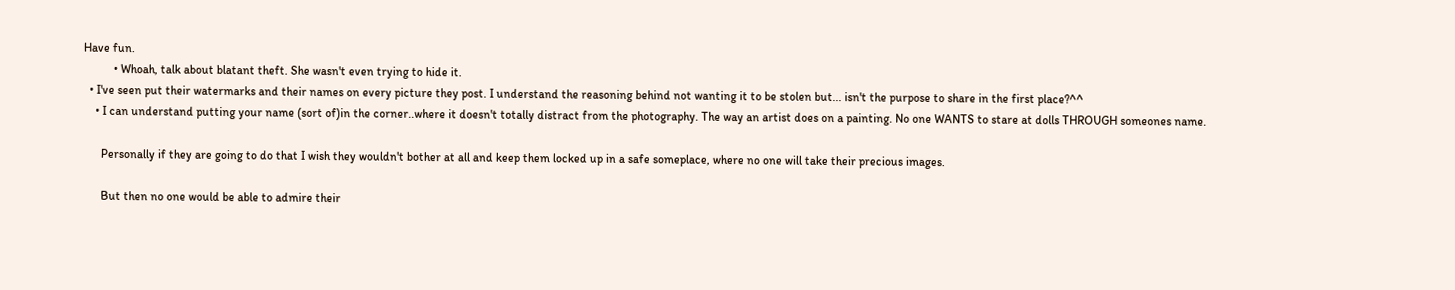Have fun.
          • Whoah, talk about blatant theft. She wasn't even trying to hide it.
  • I've seen put their watermarks and their names on every picture they post. I understand the reasoning behind not wanting it to be stolen but... isn't the purpose to share in the first place?^^
    • I can understand putting your name (sort of)in the corner..where it doesn't totally distract from the photography. The way an artist does on a painting. No one WANTS to stare at dolls THROUGH someones name.

      Personally if they are going to do that I wish they wouldn't bother at all and keep them locked up in a safe someplace, where no one will take their precious images.

      But then no one would be able to admire their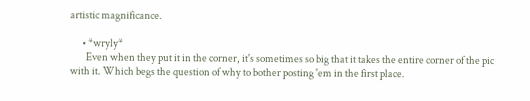artistic magnificance.

      • *wryly*
        Even when they put it in the corner, it's sometimes so big that it takes the entire corner of the pic with it. Which begs the question of why to bother posting 'em in the first place.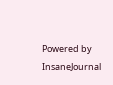Powered by InsaneJournal